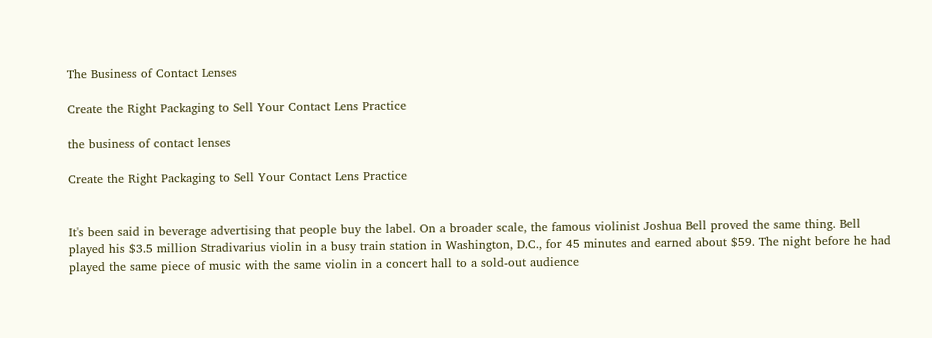The Business of Contact Lenses

Create the Right Packaging to Sell Your Contact Lens Practice

the business of contact lenses

Create the Right Packaging to Sell Your Contact Lens Practice


It's been said in beverage advertising that people buy the label. On a broader scale, the famous violinist Joshua Bell proved the same thing. Bell played his $3.5 million Stradivarius violin in a busy train station in Washington, D.C., for 45 minutes and earned about $59. The night before he had played the same piece of music with the same violin in a concert hall to a sold-out audience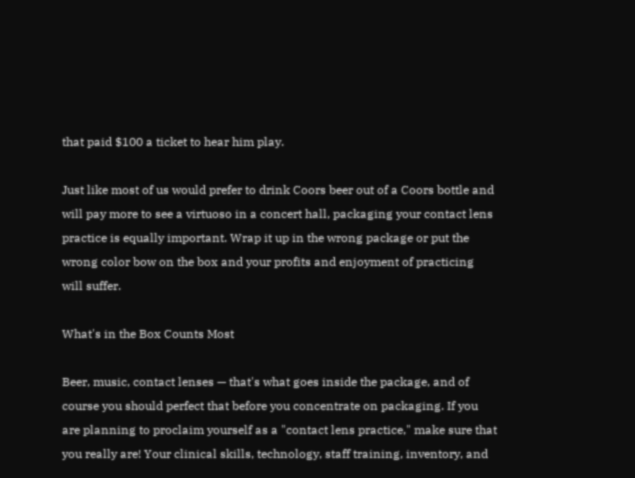that paid $100 a ticket to hear him play.

Just like most of us would prefer to drink Coors beer out of a Coors bottle and will pay more to see a virtuoso in a concert hall, packaging your contact lens practice is equally important. Wrap it up in the wrong package or put the wrong color bow on the box and your profits and enjoyment of practicing will suffer.

What's in the Box Counts Most

Beer, music, contact lenses — that's what goes inside the package, and of course you should perfect that before you concentrate on packaging. If you are planning to proclaim yourself as a "contact lens practice," make sure that you really are! Your clinical skills, technology, staff training, inventory, and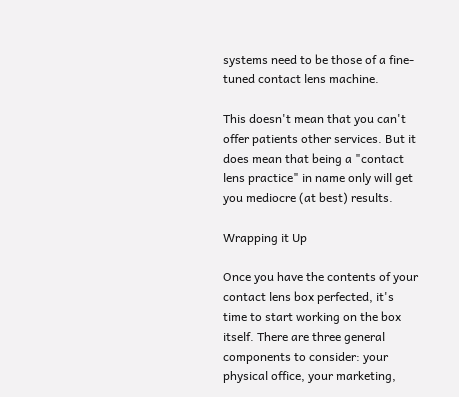systems need to be those of a fine-tuned contact lens machine.

This doesn't mean that you can't offer patients other services. But it does mean that being a "contact lens practice" in name only will get you mediocre (at best) results.

Wrapping it Up

Once you have the contents of your contact lens box perfected, it's time to start working on the box itself. There are three general components to consider: your physical office, your marketing,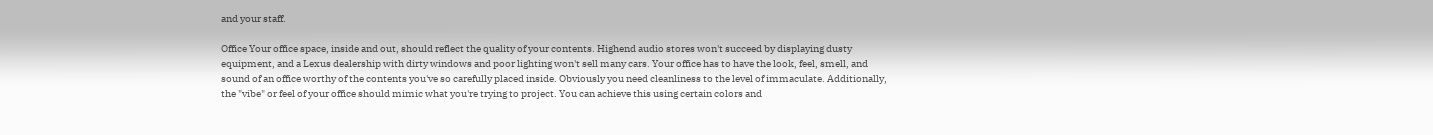and your staff.

Office Your office space, inside and out, should reflect the quality of your contents. Highend audio stores won't succeed by displaying dusty equipment, and a Lexus dealership with dirty windows and poor lighting won't sell many cars. Your office has to have the look, feel, smell, and sound of an office worthy of the contents you've so carefully placed inside. Obviously you need cleanliness to the level of immaculate. Additionally, the "vibe" or feel of your office should mimic what you're trying to project. You can achieve this using certain colors and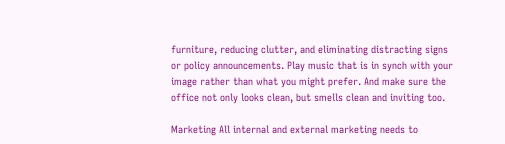furniture, reducing clutter, and eliminating distracting signs or policy announcements. Play music that is in synch with your image rather than what you might prefer. And make sure the office not only looks clean, but smells clean and inviting too.

Marketing All internal and external marketing needs to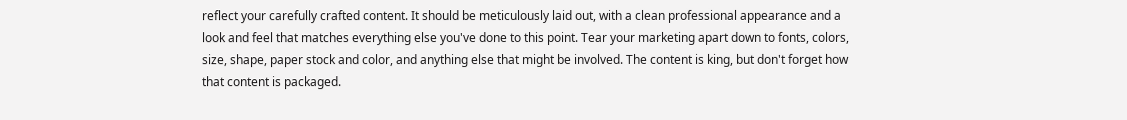reflect your carefully crafted content. It should be meticulously laid out, with a clean professional appearance and a look and feel that matches everything else you've done to this point. Tear your marketing apart down to fonts, colors, size, shape, paper stock and color, and anything else that might be involved. The content is king, but don't forget how that content is packaged.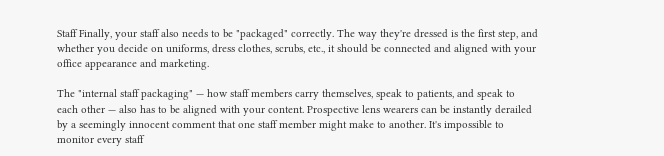Staff Finally, your staff also needs to be "packaged" correctly. The way they're dressed is the first step, and whether you decide on uniforms, dress clothes, scrubs, etc., it should be connected and aligned with your office appearance and marketing.

The "internal staff packaging" — how staff members carry themselves, speak to patients, and speak to each other — also has to be aligned with your content. Prospective lens wearers can be instantly derailed by a seemingly innocent comment that one staff member might make to another. It's impossible to monitor every staff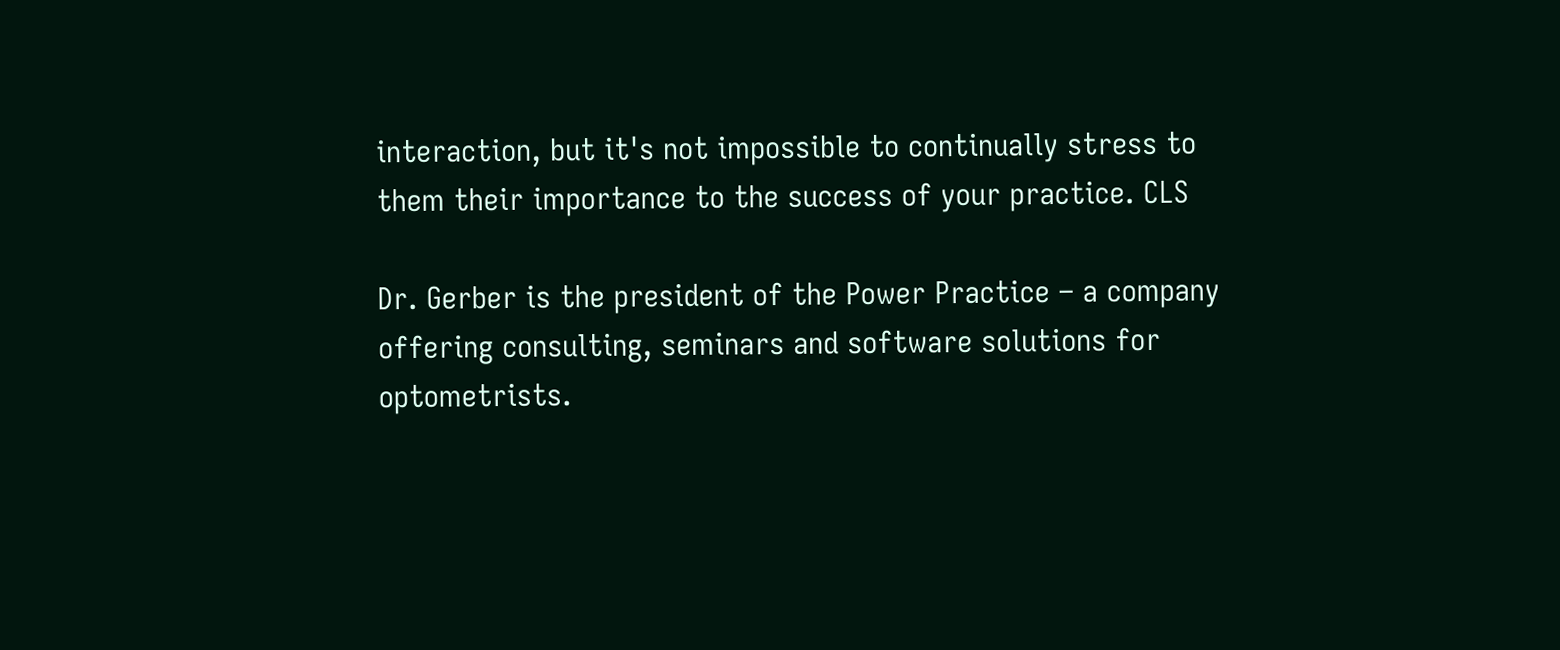interaction, but it's not impossible to continually stress to them their importance to the success of your practice. CLS

Dr. Gerber is the president of the Power Practice – a company offering consulting, seminars and software solutions for optometrists.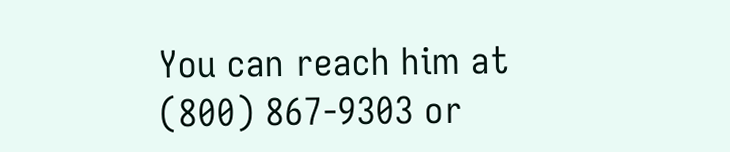You can reach him at (800) 867-9303 or